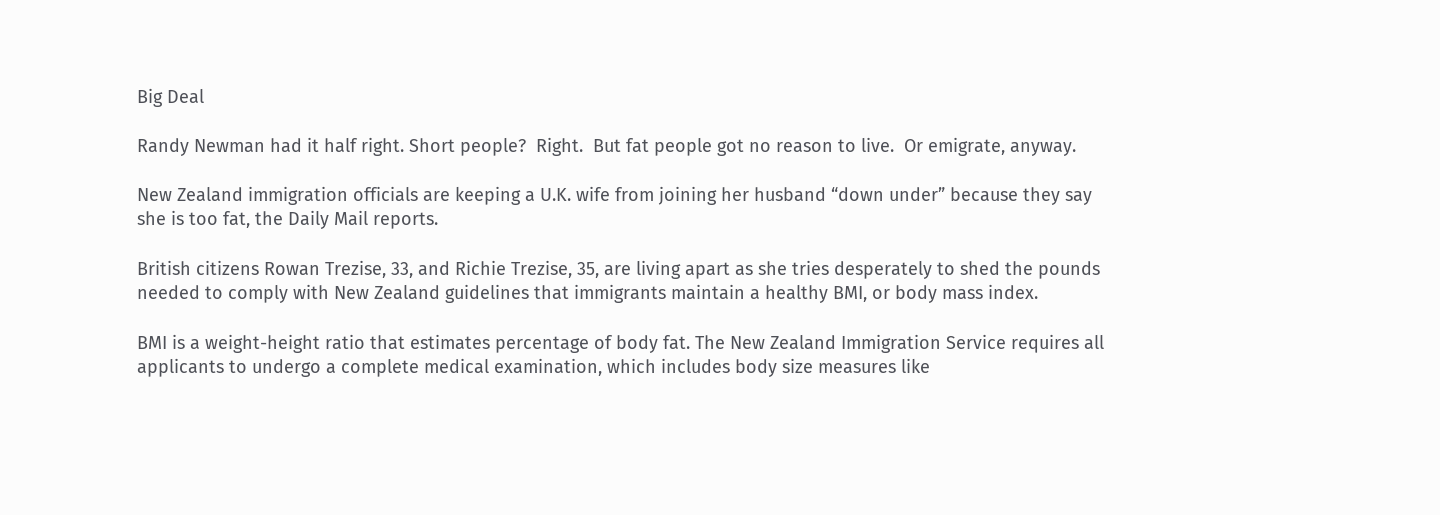Big Deal

Randy Newman had it half right. Short people?  Right.  But fat people got no reason to live.  Or emigrate, anyway.

New Zealand immigration officials are keeping a U.K. wife from joining her husband “down under” because they say she is too fat, the Daily Mail reports.

British citizens Rowan Trezise, 33, and Richie Trezise, 35, are living apart as she tries desperately to shed the pounds needed to comply with New Zealand guidelines that immigrants maintain a healthy BMI, or body mass index.

BMI is a weight-height ratio that estimates percentage of body fat. The New Zealand Immigration Service requires all applicants to undergo a complete medical examination, which includes body size measures like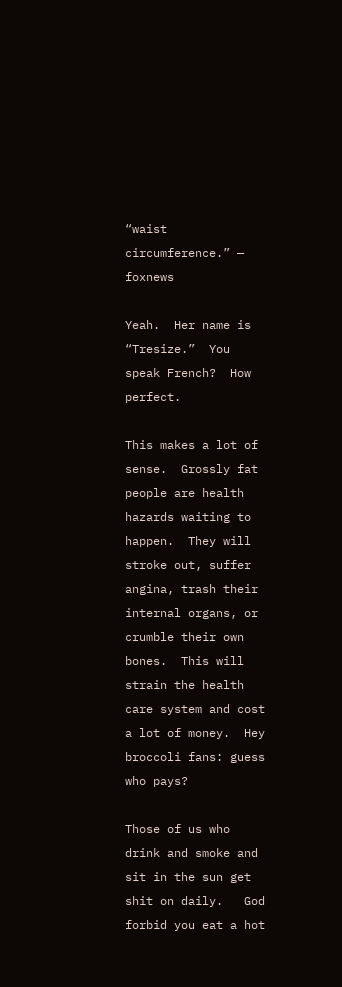“waist circumference.” — foxnews

Yeah.  Her name is “Tresize.”  You speak French?  How perfect.

This makes a lot of sense.  Grossly fat people are health hazards waiting to happen.  They will stroke out, suffer angina, trash their internal organs, or crumble their own bones.  This will strain the health care system and cost a lot of money.  Hey broccoli fans: guess who pays?

Those of us who drink and smoke and sit in the sun get shit on daily.   God forbid you eat a hot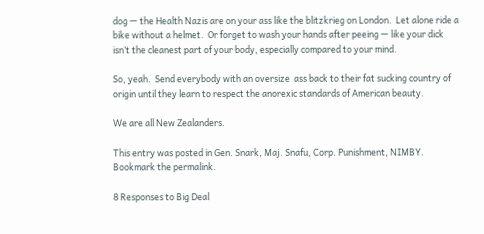dog — the Health Nazis are on your ass like the blitzkrieg on London.  Let alone ride a bike without a helmet.  Or forget to wash your hands after peeing — like your dick isn’t the cleanest part of your body, especially compared to your mind.

So, yeah.  Send everybody with an oversize  ass back to their fat sucking country of origin until they learn to respect the anorexic standards of American beauty.

We are all New Zealanders.

This entry was posted in Gen. Snark, Maj. Snafu, Corp. Punishment, NIMBY. Bookmark the permalink.

8 Responses to Big Deal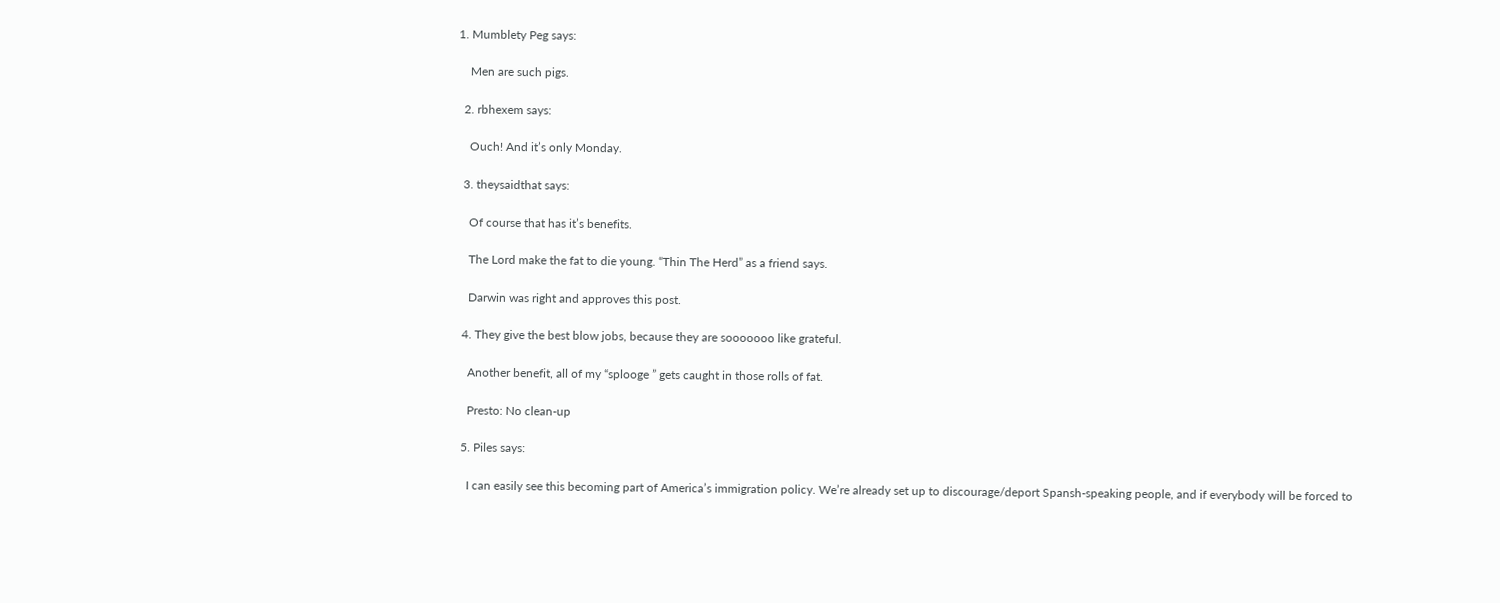1. Mumblety Peg says:

    Men are such pigs.

  2. rbhexem says:

    Ouch! And it’s only Monday.

  3. theysaidthat says:

    Of course that has it’s benefits.

    The Lord make the fat to die young. “Thin The Herd” as a friend says.

    Darwin was right and approves this post.

  4. They give the best blow jobs, because they are sooooooo like grateful.

    Another benefit, all of my “splooge ” gets caught in those rolls of fat.

    Presto: No clean-up

  5. Piles says:

    I can easily see this becoming part of America’s immigration policy. We’re already set up to discourage/deport Spansh-speaking people, and if everybody will be forced to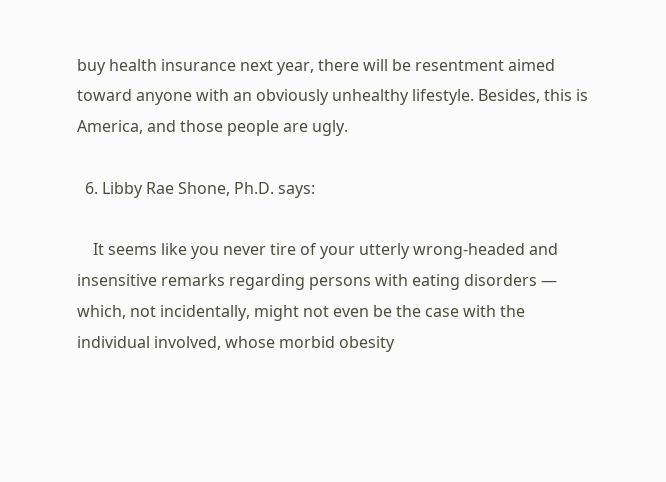buy health insurance next year, there will be resentment aimed toward anyone with an obviously unhealthy lifestyle. Besides, this is America, and those people are ugly.

  6. Libby Rae Shone, Ph.D. says:

    It seems like you never tire of your utterly wrong-headed and insensitive remarks regarding persons with eating disorders — which, not incidentally, might not even be the case with the individual involved, whose morbid obesity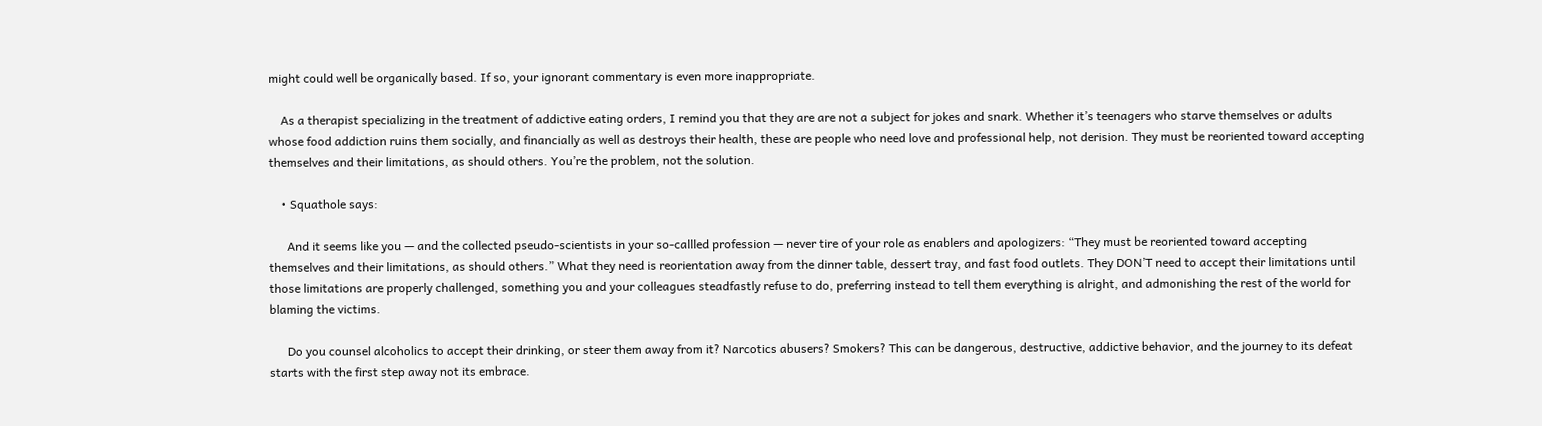might could well be organically based. If so, your ignorant commentary is even more inappropriate.

    As a therapist specializing in the treatment of addictive eating orders, I remind you that they are are not a subject for jokes and snark. Whether it’s teenagers who starve themselves or adults whose food addiction ruins them socially, and financially as well as destroys their health, these are people who need love and professional help, not derision. They must be reoriented toward accepting themselves and their limitations, as should others. You’re the problem, not the solution.

    • Squathole says:

      And it seems like you — and the collected pseudo-scientists in your so-callled profession — never tire of your role as enablers and apologizers: “They must be reoriented toward accepting themselves and their limitations, as should others.” What they need is reorientation away from the dinner table, dessert tray, and fast food outlets. They DON’T need to accept their limitations until those limitations are properly challenged, something you and your colleagues steadfastly refuse to do, preferring instead to tell them everything is alright, and admonishing the rest of the world for blaming the victims.

      Do you counsel alcoholics to accept their drinking, or steer them away from it? Narcotics abusers? Smokers? This can be dangerous, destructive, addictive behavior, and the journey to its defeat starts with the first step away not its embrace.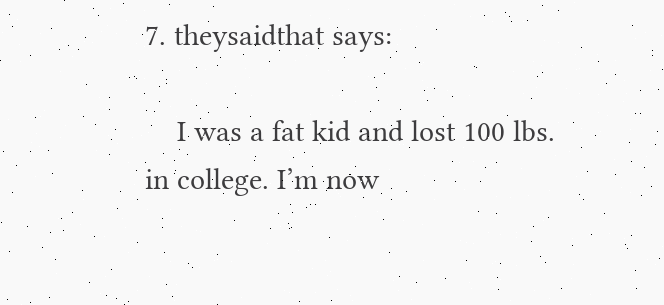7. theysaidthat says:

    I was a fat kid and lost 100 lbs. in college. I’m now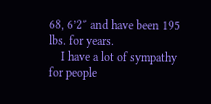68, 6’2″ and have been 195 lbs. for years.
    I have a lot of sympathy for people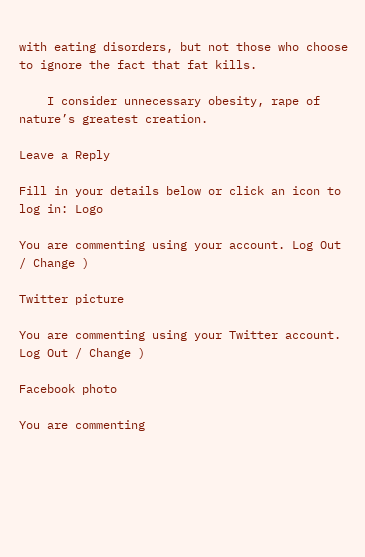with eating disorders, but not those who choose to ignore the fact that fat kills.

    I consider unnecessary obesity, rape of nature’s greatest creation.

Leave a Reply

Fill in your details below or click an icon to log in: Logo

You are commenting using your account. Log Out / Change )

Twitter picture

You are commenting using your Twitter account. Log Out / Change )

Facebook photo

You are commenting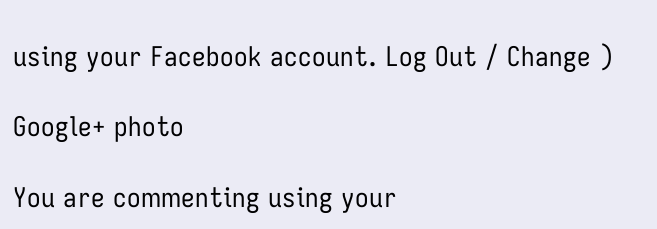using your Facebook account. Log Out / Change )

Google+ photo

You are commenting using your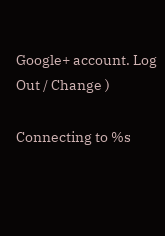Google+ account. Log Out / Change )

Connecting to %s